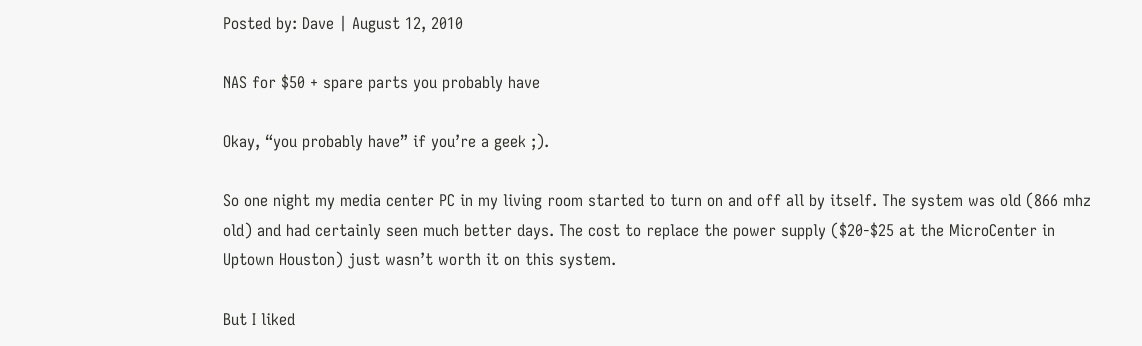Posted by: Dave | August 12, 2010

NAS for $50 + spare parts you probably have

Okay, “you probably have” if you’re a geek ;).

So one night my media center PC in my living room started to turn on and off all by itself. The system was old (866 mhz old) and had certainly seen much better days. The cost to replace the power supply ($20-$25 at the MicroCenter in Uptown Houston) just wasn’t worth it on this system.

But I liked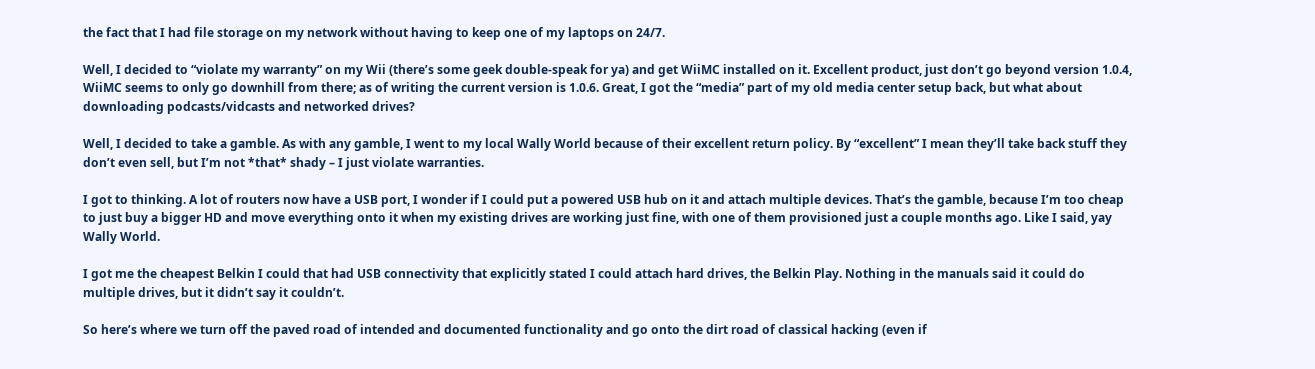the fact that I had file storage on my network without having to keep one of my laptops on 24/7.

Well, I decided to “violate my warranty” on my Wii (there’s some geek double-speak for ya) and get WiiMC installed on it. Excellent product, just don’t go beyond version 1.0.4, WiiMC seems to only go downhill from there; as of writing the current version is 1.0.6. Great, I got the “media” part of my old media center setup back, but what about downloading podcasts/vidcasts and networked drives?

Well, I decided to take a gamble. As with any gamble, I went to my local Wally World because of their excellent return policy. By “excellent” I mean they’ll take back stuff they don’t even sell, but I’m not *that* shady – I just violate warranties.

I got to thinking. A lot of routers now have a USB port, I wonder if I could put a powered USB hub on it and attach multiple devices. That’s the gamble, because I’m too cheap to just buy a bigger HD and move everything onto it when my existing drives are working just fine, with one of them provisioned just a couple months ago. Like I said, yay Wally World.

I got me the cheapest Belkin I could that had USB connectivity that explicitly stated I could attach hard drives, the Belkin Play. Nothing in the manuals said it could do multiple drives, but it didn’t say it couldn’t.

So here’s where we turn off the paved road of intended and documented functionality and go onto the dirt road of classical hacking (even if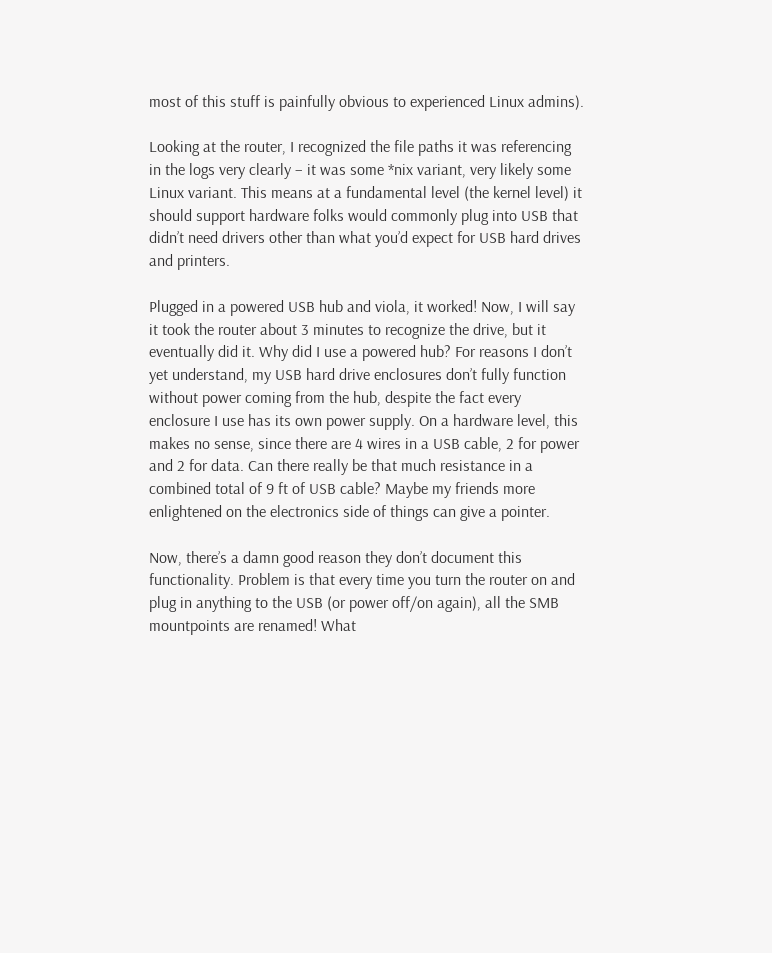most of this stuff is painfully obvious to experienced Linux admins).

Looking at the router, I recognized the file paths it was referencing in the logs very clearly – it was some *nix variant, very likely some Linux variant. This means at a fundamental level (the kernel level) it should support hardware folks would commonly plug into USB that didn’t need drivers other than what you’d expect for USB hard drives and printers.

Plugged in a powered USB hub and viola, it worked! Now, I will say it took the router about 3 minutes to recognize the drive, but it eventually did it. Why did I use a powered hub? For reasons I don’t yet understand, my USB hard drive enclosures don’t fully function without power coming from the hub, despite the fact every enclosure I use has its own power supply. On a hardware level, this makes no sense, since there are 4 wires in a USB cable, 2 for power and 2 for data. Can there really be that much resistance in a combined total of 9 ft of USB cable? Maybe my friends more enlightened on the electronics side of things can give a pointer.

Now, there’s a damn good reason they don’t document this functionality. Problem is that every time you turn the router on and plug in anything to the USB (or power off/on again), all the SMB mountpoints are renamed! What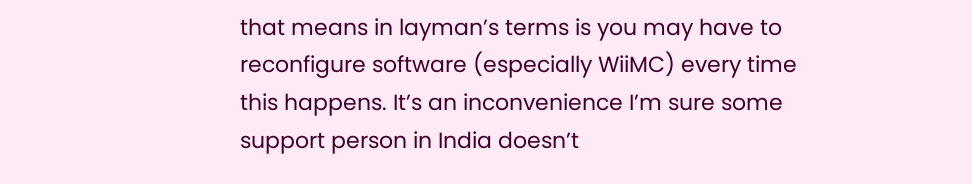that means in layman’s terms is you may have to reconfigure software (especially WiiMC) every time this happens. It’s an inconvenience I’m sure some support person in India doesn’t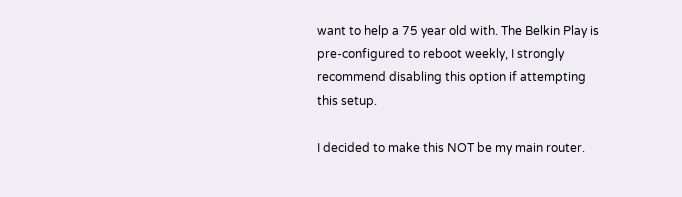want to help a 75 year old with. The Belkin Play is pre-configured to reboot weekly, I strongly recommend disabling this option if attempting this setup.

I decided to make this NOT be my main router.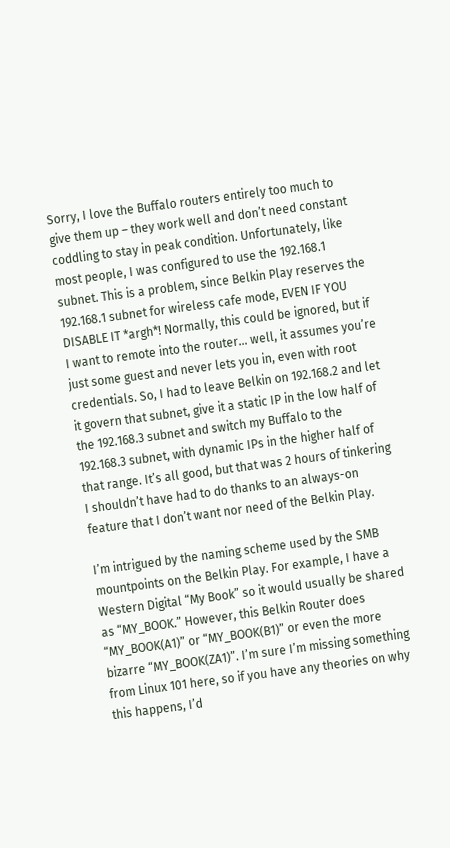Sorry, I love the Buffalo routers entirely too much to give them up – they work well and don’t need constant coddling to stay in peak condition. Unfortunately, like most people, I was configured to use the 192.168.1 subnet. This is a problem, since Belkin Play reserves the 192.168.1 subnet for wireless cafe mode, EVEN IF YOU DISABLE IT *argh*! Normally, this could be ignored, but if I want to remote into the router… well, it assumes you’re just some guest and never lets you in, even with root credentials. So, I had to leave Belkin on 192.168.2 and let it govern that subnet, give it a static IP in the low half of the 192.168.3 subnet and switch my Buffalo to the 192.168.3 subnet, with dynamic IPs in the higher half of that range. It’s all good, but that was 2 hours of tinkering I shouldn’t have had to do thanks to an always-on feature that I don’t want nor need of the Belkin Play.

I’m intrigued by the naming scheme used by the SMB mountpoints on the Belkin Play. For example, I have a Western Digital “My Book” so it would usually be shared as “MY_BOOK.” However, this Belkin Router does “MY_BOOK(A1)” or “MY_BOOK(B1)” or even the more bizarre “MY_BOOK(ZA1)”. I’m sure I’m missing something from Linux 101 here, so if you have any theories on why this happens, I’d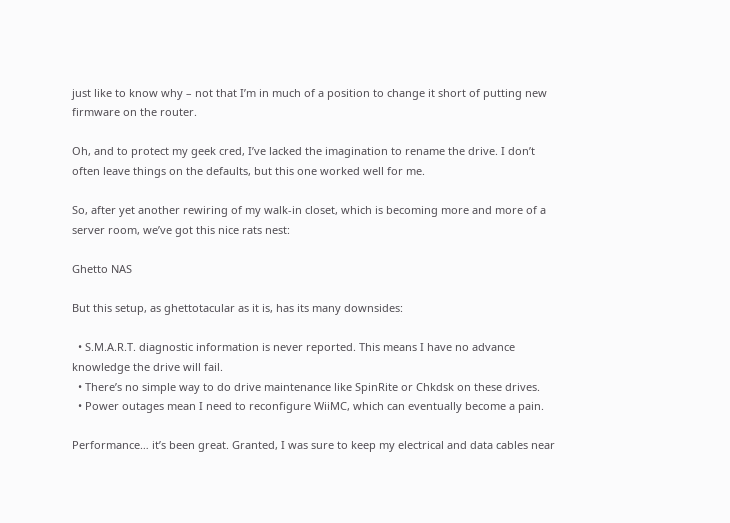just like to know why – not that I’m in much of a position to change it short of putting new firmware on the router.

Oh, and to protect my geek cred, I’ve lacked the imagination to rename the drive. I don’t often leave things on the defaults, but this one worked well for me.

So, after yet another rewiring of my walk-in closet, which is becoming more and more of a server room, we’ve got this nice rats nest:

Ghetto NAS

But this setup, as ghettotacular as it is, has its many downsides:

  • S.M.A.R.T. diagnostic information is never reported. This means I have no advance knowledge the drive will fail.
  • There’s no simple way to do drive maintenance like SpinRite or Chkdsk on these drives.
  • Power outages mean I need to reconfigure WiiMC, which can eventually become a pain.

Performance… it’s been great. Granted, I was sure to keep my electrical and data cables near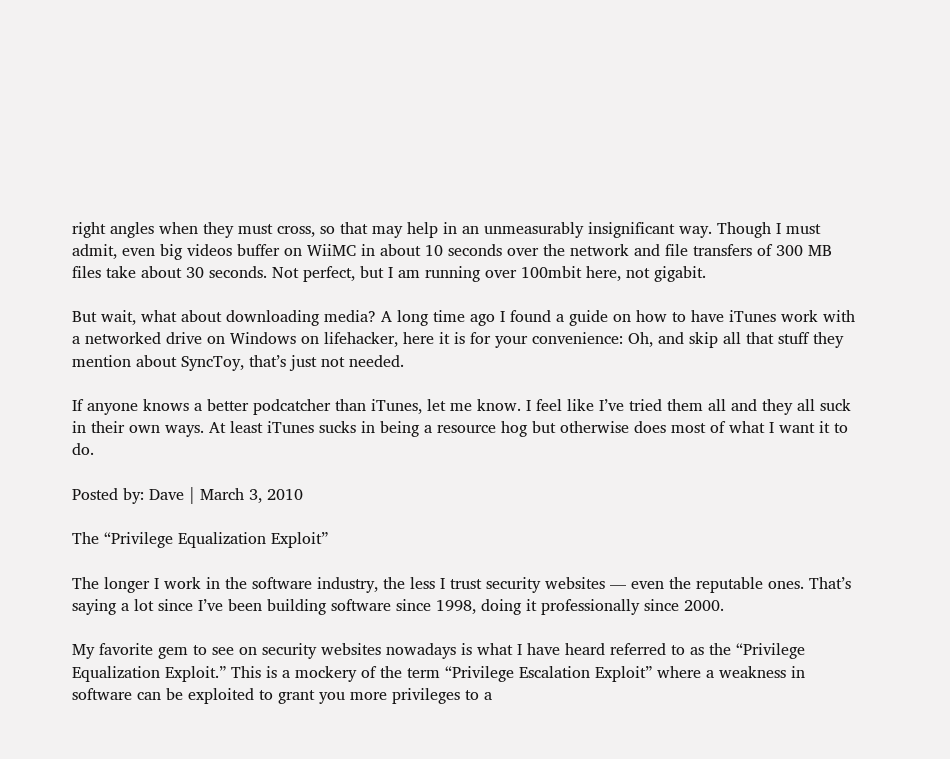right angles when they must cross, so that may help in an unmeasurably insignificant way. Though I must admit, even big videos buffer on WiiMC in about 10 seconds over the network and file transfers of 300 MB files take about 30 seconds. Not perfect, but I am running over 100mbit here, not gigabit.

But wait, what about downloading media? A long time ago I found a guide on how to have iTunes work with a networked drive on Windows on lifehacker, here it is for your convenience: Oh, and skip all that stuff they mention about SyncToy, that’s just not needed.

If anyone knows a better podcatcher than iTunes, let me know. I feel like I’ve tried them all and they all suck in their own ways. At least iTunes sucks in being a resource hog but otherwise does most of what I want it to do.

Posted by: Dave | March 3, 2010

The “Privilege Equalization Exploit”

The longer I work in the software industry, the less I trust security websites — even the reputable ones. That’s saying a lot since I’ve been building software since 1998, doing it professionally since 2000.

My favorite gem to see on security websites nowadays is what I have heard referred to as the “Privilege Equalization Exploit.” This is a mockery of the term “Privilege Escalation Exploit” where a weakness in software can be exploited to grant you more privileges to a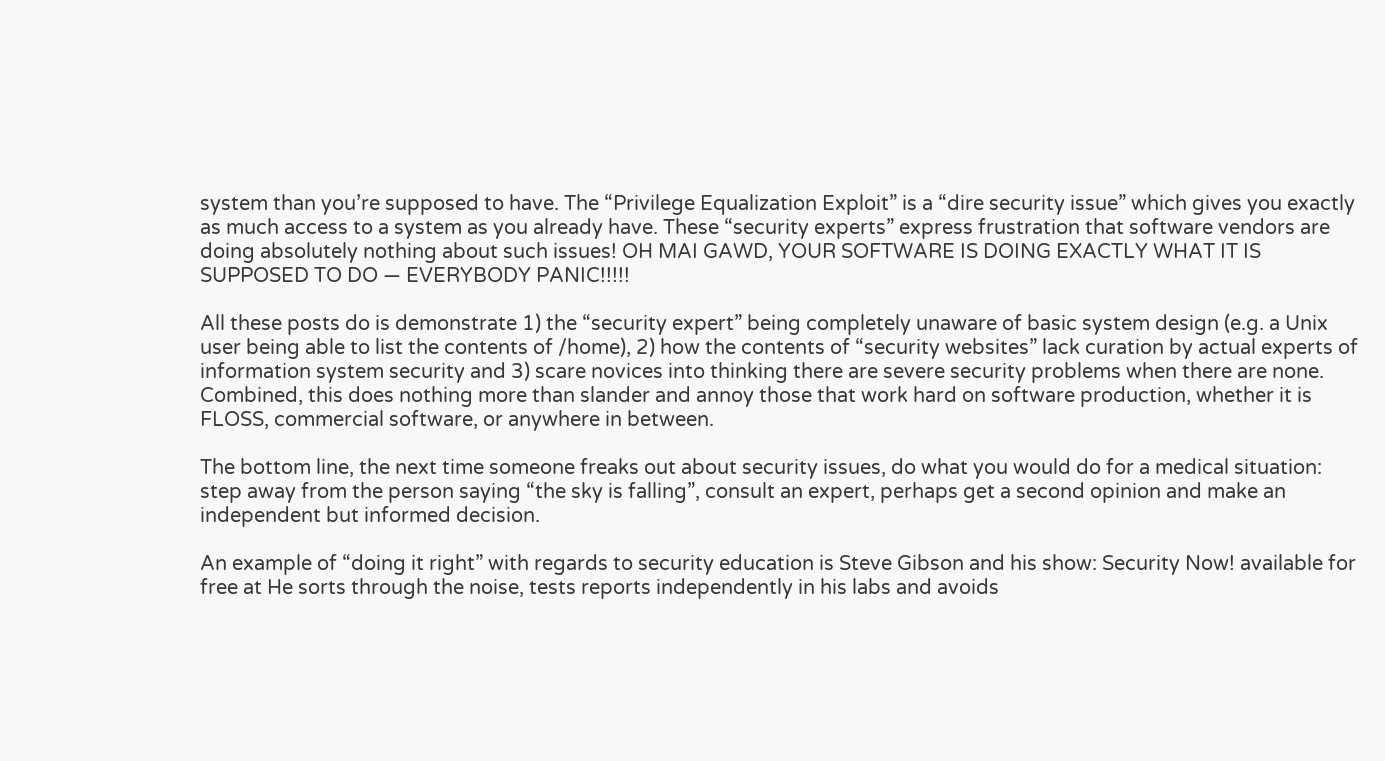system than you’re supposed to have. The “Privilege Equalization Exploit” is a “dire security issue” which gives you exactly as much access to a system as you already have. These “security experts” express frustration that software vendors are doing absolutely nothing about such issues! OH MAI GAWD, YOUR SOFTWARE IS DOING EXACTLY WHAT IT IS SUPPOSED TO DO — EVERYBODY PANIC!!!!!

All these posts do is demonstrate 1) the “security expert” being completely unaware of basic system design (e.g. a Unix user being able to list the contents of /home), 2) how the contents of “security websites” lack curation by actual experts of information system security and 3) scare novices into thinking there are severe security problems when there are none. Combined, this does nothing more than slander and annoy those that work hard on software production, whether it is FLOSS, commercial software, or anywhere in between.

The bottom line, the next time someone freaks out about security issues, do what you would do for a medical situation: step away from the person saying “the sky is falling”, consult an expert, perhaps get a second opinion and make an independent but informed decision.

An example of “doing it right” with regards to security education is Steve Gibson and his show: Security Now! available for free at He sorts through the noise, tests reports independently in his labs and avoids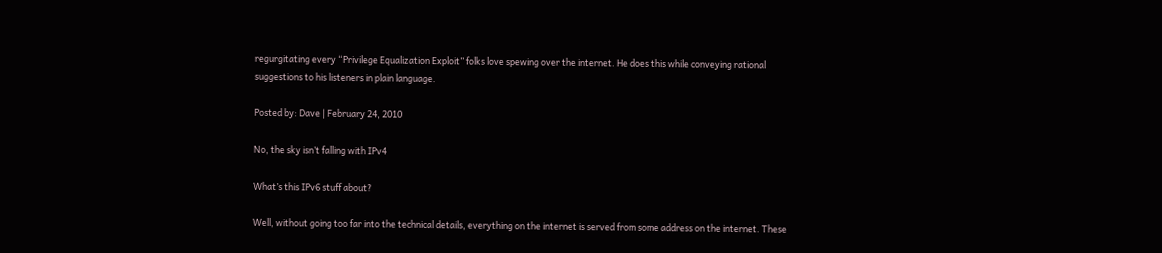regurgitating every “Privilege Equalization Exploit” folks love spewing over the internet. He does this while conveying rational suggestions to his listeners in plain language.

Posted by: Dave | February 24, 2010

No, the sky isn’t falling with IPv4

What’s this IPv6 stuff about?

Well, without going too far into the technical details, everything on the internet is served from some address on the internet. These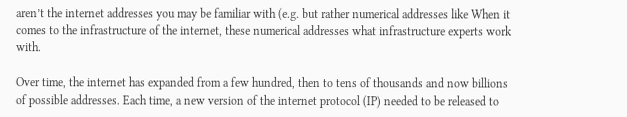aren’t the internet addresses you may be familiar with (e.g. but rather numerical addresses like When it comes to the infrastructure of the internet, these numerical addresses what infrastructure experts work with.

Over time, the internet has expanded from a few hundred, then to tens of thousands and now billions of possible addresses. Each time, a new version of the internet protocol (IP) needed to be released to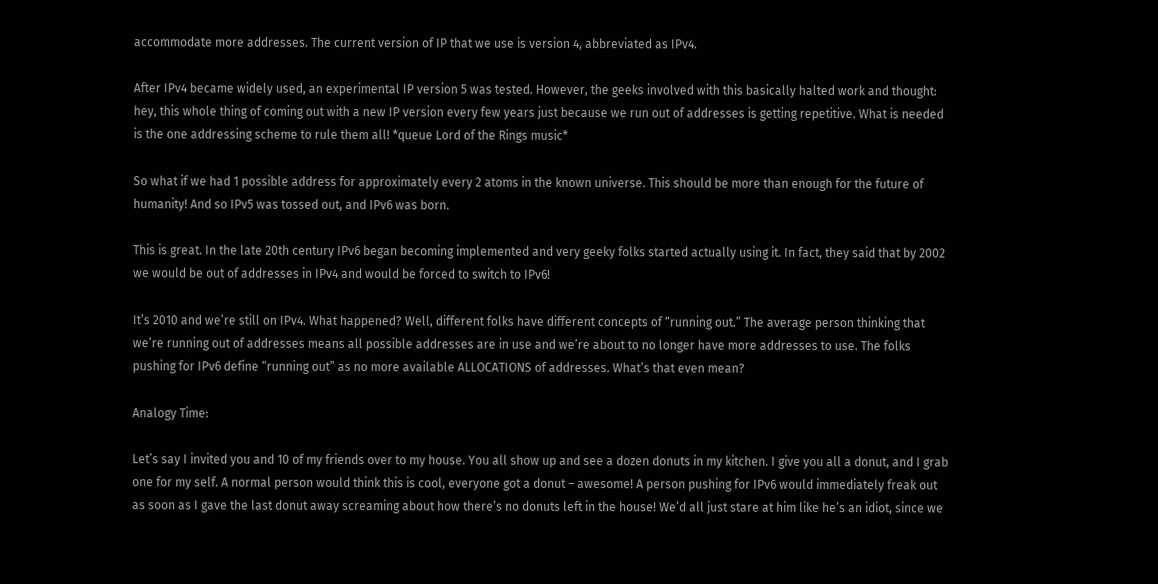accommodate more addresses. The current version of IP that we use is version 4, abbreviated as IPv4.

After IPv4 became widely used, an experimental IP version 5 was tested. However, the geeks involved with this basically halted work and thought: hey, this whole thing of coming out with a new IP version every few years just because we run out of addresses is getting repetitive. What is needed is the one addressing scheme to rule them all! *queue Lord of the Rings music*

So what if we had 1 possible address for approximately every 2 atoms in the known universe. This should be more than enough for the future of humanity! And so IPv5 was tossed out, and IPv6 was born.

This is great. In the late 20th century IPv6 began becoming implemented and very geeky folks started actually using it. In fact, they said that by 2002 we would be out of addresses in IPv4 and would be forced to switch to IPv6!

It’s 2010 and we’re still on IPv4. What happened? Well, different folks have different concepts of “running out.” The average person thinking that we’re running out of addresses means all possible addresses are in use and we’re about to no longer have more addresses to use. The folks pushing for IPv6 define “running out” as no more available ALLOCATIONS of addresses. What’s that even mean?

Analogy Time:

Let’s say I invited you and 10 of my friends over to my house. You all show up and see a dozen donuts in my kitchen. I give you all a donut, and I grab one for my self. A normal person would think this is cool, everyone got a donut – awesome! A person pushing for IPv6 would immediately freak out as soon as I gave the last donut away screaming about how there’s no donuts left in the house! We’d all just stare at him like he’s an idiot, since we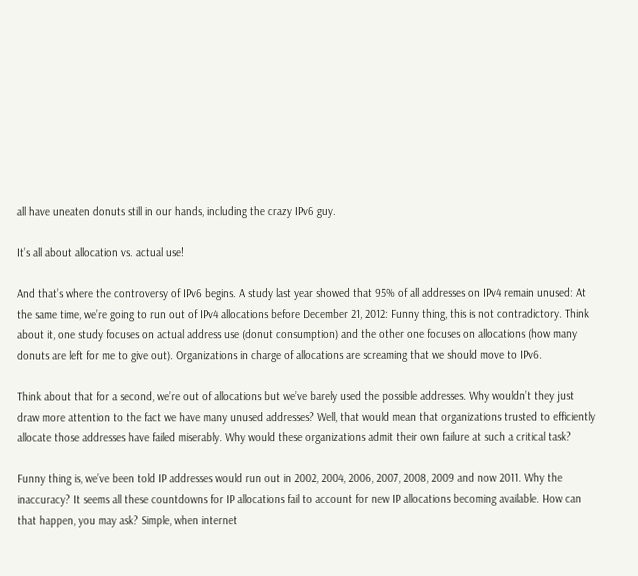all have uneaten donuts still in our hands, including the crazy IPv6 guy.

It’s all about allocation vs. actual use!

And that’s where the controversy of IPv6 begins. A study last year showed that 95% of all addresses on IPv4 remain unused: At the same time, we’re going to run out of IPv4 allocations before December 21, 2012: Funny thing, this is not contradictory. Think about it, one study focuses on actual address use (donut consumption) and the other one focuses on allocations (how many donuts are left for me to give out). Organizations in charge of allocations are screaming that we should move to IPv6.

Think about that for a second, we’re out of allocations but we’ve barely used the possible addresses. Why wouldn’t they just draw more attention to the fact we have many unused addresses? Well, that would mean that organizations trusted to efficiently allocate those addresses have failed miserably. Why would these organizations admit their own failure at such a critical task?

Funny thing is, we’ve been told IP addresses would run out in 2002, 2004, 2006, 2007, 2008, 2009 and now 2011. Why the inaccuracy? It seems all these countdowns for IP allocations fail to account for new IP allocations becoming available. How can that happen, you may ask? Simple, when internet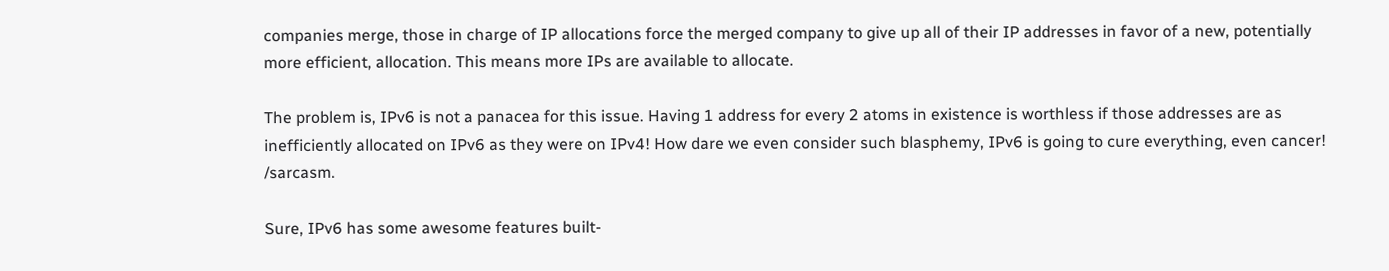companies merge, those in charge of IP allocations force the merged company to give up all of their IP addresses in favor of a new, potentially more efficient, allocation. This means more IPs are available to allocate.

The problem is, IPv6 is not a panacea for this issue. Having 1 address for every 2 atoms in existence is worthless if those addresses are as inefficiently allocated on IPv6 as they were on IPv4! How dare we even consider such blasphemy, IPv6 is going to cure everything, even cancer! /sarcasm.

Sure, IPv6 has some awesome features built-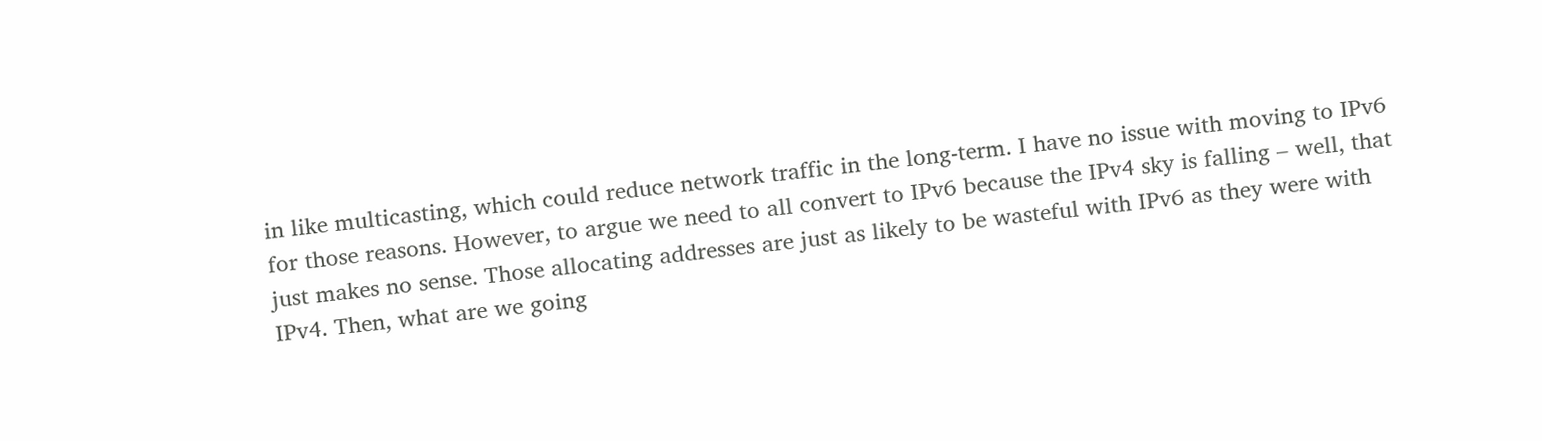in like multicasting, which could reduce network traffic in the long-term. I have no issue with moving to IPv6 for those reasons. However, to argue we need to all convert to IPv6 because the IPv4 sky is falling – well, that just makes no sense. Those allocating addresses are just as likely to be wasteful with IPv6 as they were with IPv4. Then, what are we going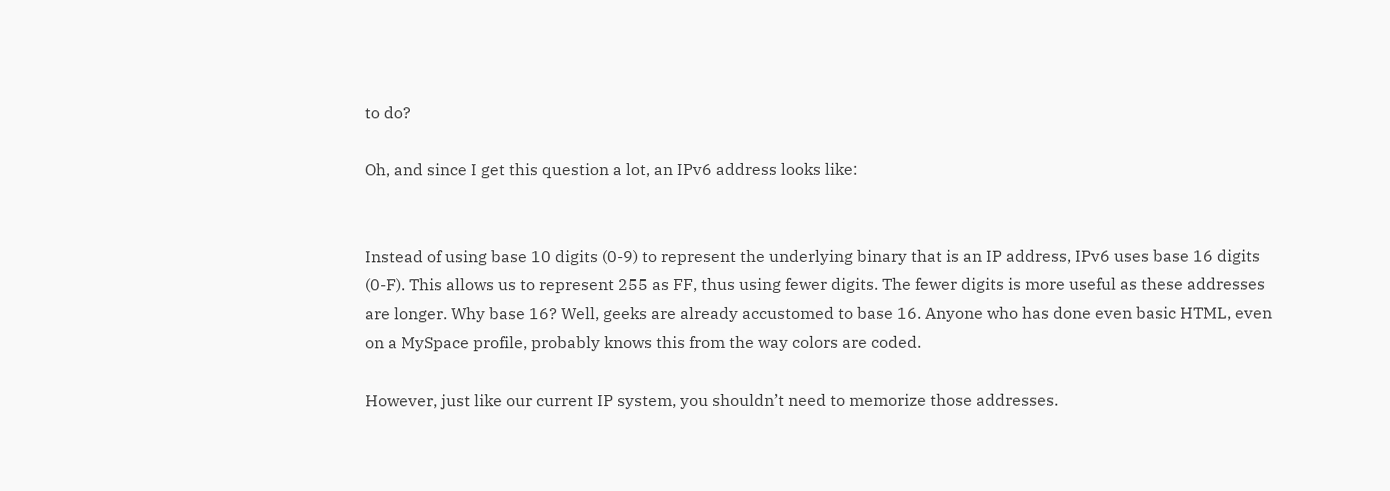to do?

Oh, and since I get this question a lot, an IPv6 address looks like:


Instead of using base 10 digits (0-9) to represent the underlying binary that is an IP address, IPv6 uses base 16 digits (0-F). This allows us to represent 255 as FF, thus using fewer digits. The fewer digits is more useful as these addresses are longer. Why base 16? Well, geeks are already accustomed to base 16. Anyone who has done even basic HTML, even on a MySpace profile, probably knows this from the way colors are coded.

However, just like our current IP system, you shouldn’t need to memorize those addresses.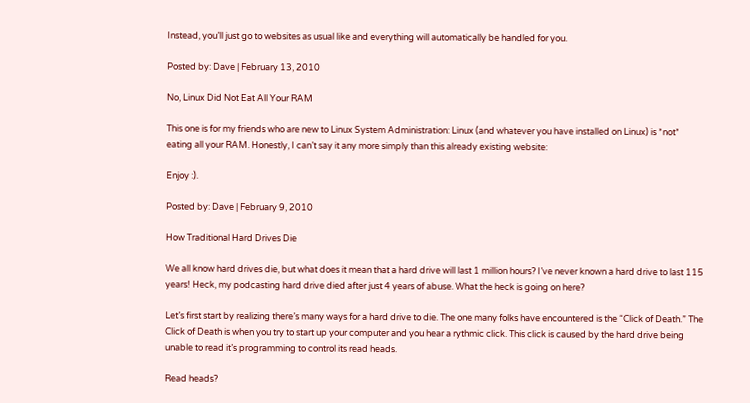Instead, you’ll just go to websites as usual like and everything will automatically be handled for you.

Posted by: Dave | February 13, 2010

No, Linux Did Not Eat All Your RAM

This one is for my friends who are new to Linux System Administration: Linux (and whatever you have installed on Linux) is *not* eating all your RAM. Honestly, I can’t say it any more simply than this already existing website:

Enjoy :).

Posted by: Dave | February 9, 2010

How Traditional Hard Drives Die

We all know hard drives die, but what does it mean that a hard drive will last 1 million hours? I’ve never known a hard drive to last 115 years! Heck, my podcasting hard drive died after just 4 years of abuse. What the heck is going on here?

Let’s first start by realizing there’s many ways for a hard drive to die. The one many folks have encountered is the “Click of Death.” The Click of Death is when you try to start up your computer and you hear a rythmic click. This click is caused by the hard drive being unable to read it’s programming to control its read heads.

Read heads?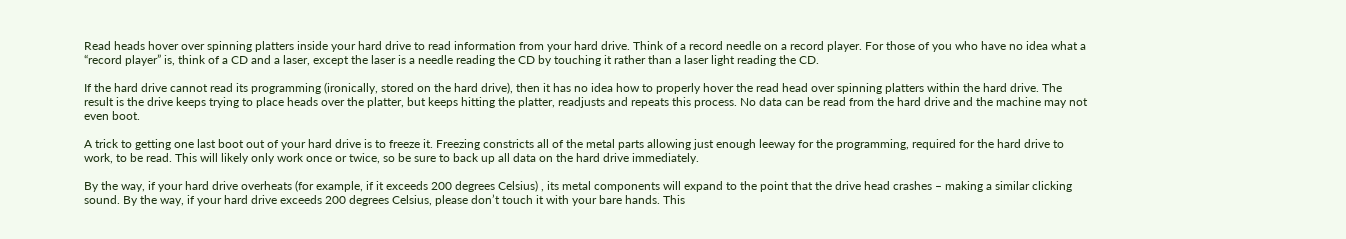Read heads hover over spinning platters inside your hard drive to read information from your hard drive. Think of a record needle on a record player. For those of you who have no idea what a “record player” is, think of a CD and a laser, except the laser is a needle reading the CD by touching it rather than a laser light reading the CD.

If the hard drive cannot read its programming (ironically, stored on the hard drive), then it has no idea how to properly hover the read head over spinning platters within the hard drive. The result is the drive keeps trying to place heads over the platter, but keeps hitting the platter, readjusts and repeats this process. No data can be read from the hard drive and the machine may not even boot.

A trick to getting one last boot out of your hard drive is to freeze it. Freezing constricts all of the metal parts allowing just enough leeway for the programming, required for the hard drive to work, to be read. This will likely only work once or twice, so be sure to back up all data on the hard drive immediately.

By the way, if your hard drive overheats (for example, if it exceeds 200 degrees Celsius) , its metal components will expand to the point that the drive head crashes – making a similar clicking sound. By the way, if your hard drive exceeds 200 degrees Celsius, please don’t touch it with your bare hands. This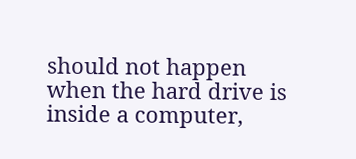should not happen when the hard drive is inside a computer,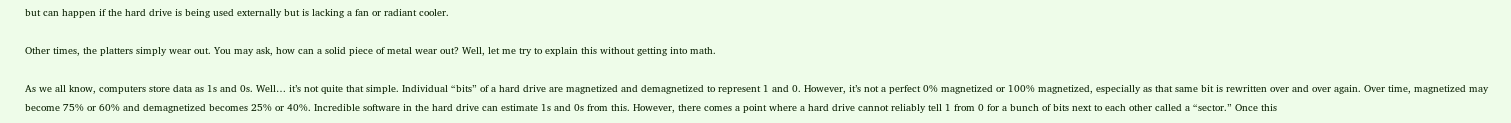but can happen if the hard drive is being used externally but is lacking a fan or radiant cooler.

Other times, the platters simply wear out. You may ask, how can a solid piece of metal wear out? Well, let me try to explain this without getting into math.

As we all know, computers store data as 1s and 0s. Well… it’s not quite that simple. Individual “bits” of a hard drive are magnetized and demagnetized to represent 1 and 0. However, it’s not a perfect 0% magnetized or 100% magnetized, especially as that same bit is rewritten over and over again. Over time, magnetized may become 75% or 60% and demagnetized becomes 25% or 40%. Incredible software in the hard drive can estimate 1s and 0s from this. However, there comes a point where a hard drive cannot reliably tell 1 from 0 for a bunch of bits next to each other called a “sector.” Once this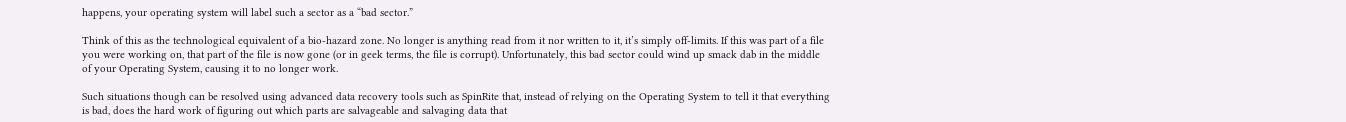happens, your operating system will label such a sector as a “bad sector.”

Think of this as the technological equivalent of a bio-hazard zone. No longer is anything read from it nor written to it, it’s simply off-limits. If this was part of a file you were working on, that part of the file is now gone (or in geek terms, the file is corrupt). Unfortunately, this bad sector could wind up smack dab in the middle of your Operating System, causing it to no longer work.

Such situations though can be resolved using advanced data recovery tools such as SpinRite that, instead of relying on the Operating System to tell it that everything is bad, does the hard work of figuring out which parts are salvageable and salvaging data that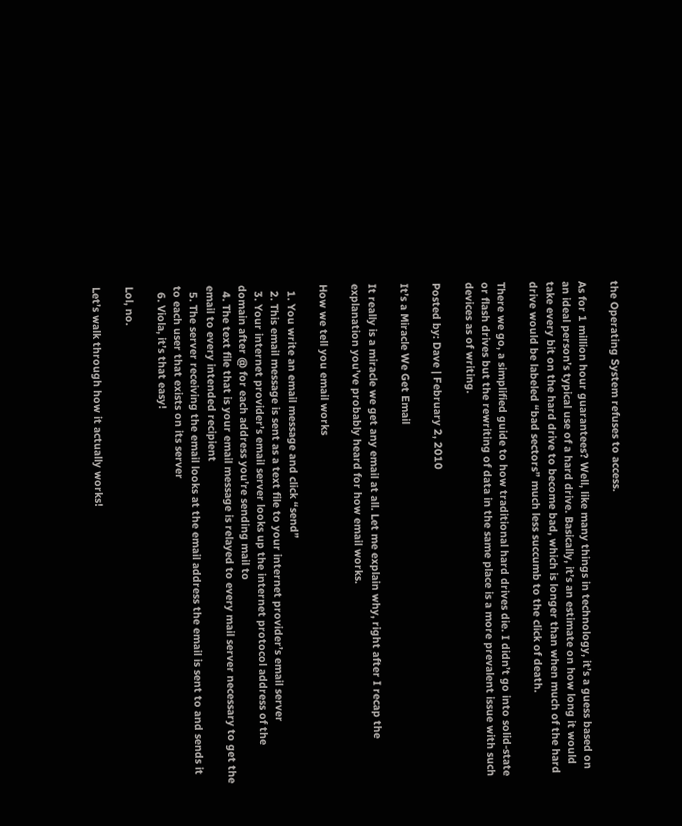the Operating System refuses to access.

As for 1 million hour guarantees? Well, like many things in technology, it’s a guess based on an ideal person’s typical use of a hard drive. Basically, it’s an estimate on how long it would take every bit on the hard drive to become bad, which is longer than when much of the hard drive would be labeled “bad sectors” much less succumb to the click of death.

There we go, a simplified guide to how traditional hard drives die. I didn’t go into solid-state or flash drives but the rewriting of data in the same place is a more prevalent issue with such devices as of writing.

Posted by: Dave | February 2, 2010

It’s a Miracle We Get Email

It really is a miracle we get any email at all. Let me explain why, right after I recap the explanation you’ve probably heard for how email works.

How we tell you email works

  1. You write an email message and click “send”
  2. This email message is sent as a text file to your internet provider’s email server
  3. Your internet provider’s email server looks up the internet protocol address of the domain after @ for each address you’re sending mail to
  4. The text file that is your email message is relayed to every mail server necessary to get the email to every intended recipient
  5. The server receiving the email looks at the email address the email is sent to and sends it to each user that exists on its server
  6. Viola, it’s that easy!

Lol, no.

Let’s walk through how it actually works!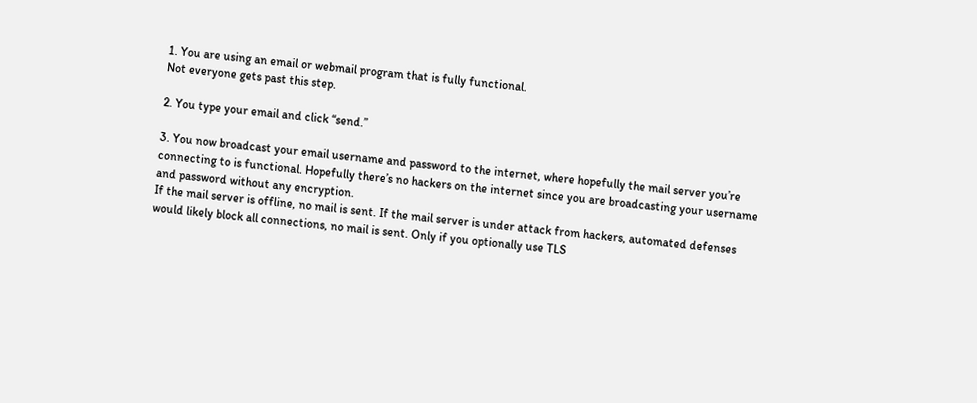1. You are using an email or webmail program that is fully functional.
Not everyone gets past this step.

2. You type your email and click “send.”

3. You now broadcast your email username and password to the internet, where hopefully the mail server you’re connecting to is functional. Hopefully there’s no hackers on the internet since you are broadcasting your username and password without any encryption.
If the mail server is offline, no mail is sent. If the mail server is under attack from hackers, automated defenses would likely block all connections, no mail is sent. Only if you optionally use TLS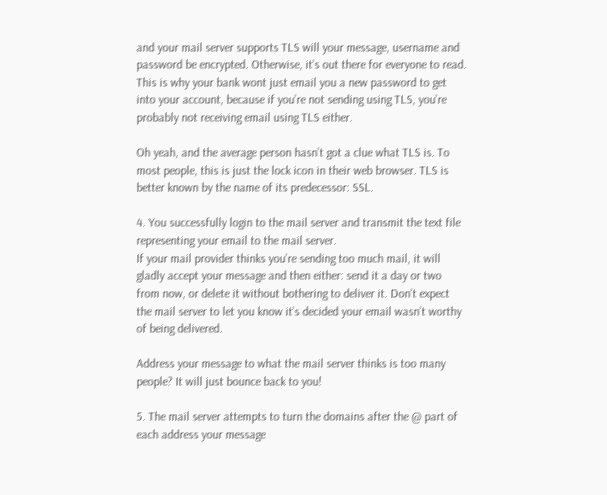and your mail server supports TLS will your message, username and password be encrypted. Otherwise, it’s out there for everyone to read. This is why your bank wont just email you a new password to get into your account, because if you’re not sending using TLS, you’re probably not receiving email using TLS either.

Oh yeah, and the average person hasn’t got a clue what TLS is. To most people, this is just the lock icon in their web browser. TLS is better known by the name of its predecessor: SSL.

4. You successfully login to the mail server and transmit the text file representing your email to the mail server.
If your mail provider thinks you’re sending too much mail, it will gladly accept your message and then either: send it a day or two from now, or delete it without bothering to deliver it. Don’t expect the mail server to let you know it’s decided your email wasn’t worthy of being delivered.

Address your message to what the mail server thinks is too many people? It will just bounce back to you!

5. The mail server attempts to turn the domains after the @ part of each address your message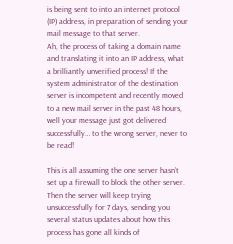is being sent to into an internet protocol (IP) address, in preparation of sending your mail message to that server.
Ah, the process of taking a domain name and translating it into an IP address, what a brilliantly unverified process! If the system administrator of the destination server is incompetent and recently moved to a new mail server in the past 48 hours, well your message just got delivered successfully… to the wrong server, never to be read!

This is all assuming the one server hasn’t set up a firewall to block the other server. Then the server will keep trying unsuccessfully for 7 days, sending you several status updates about how this process has gone all kinds of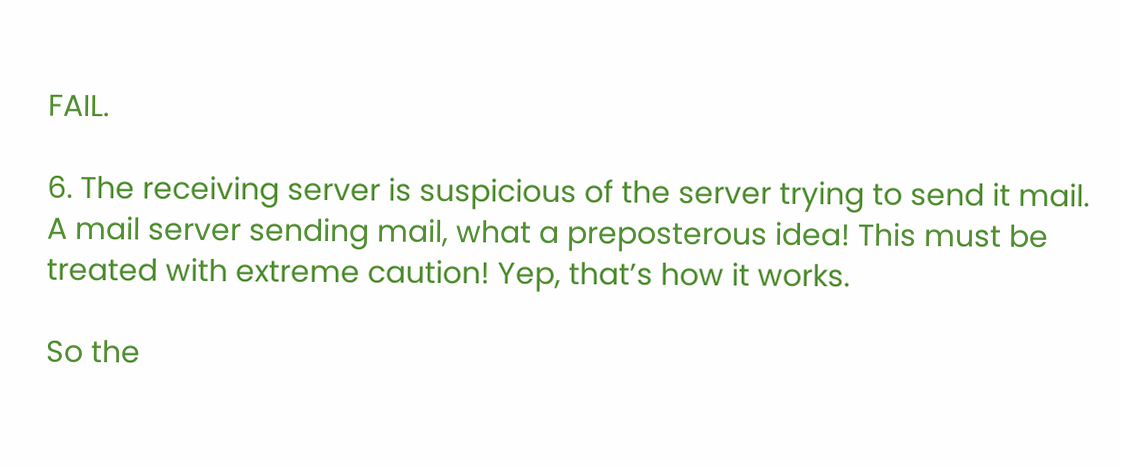FAIL.

6. The receiving server is suspicious of the server trying to send it mail.
A mail server sending mail, what a preposterous idea! This must be treated with extreme caution! Yep, that’s how it works.

So the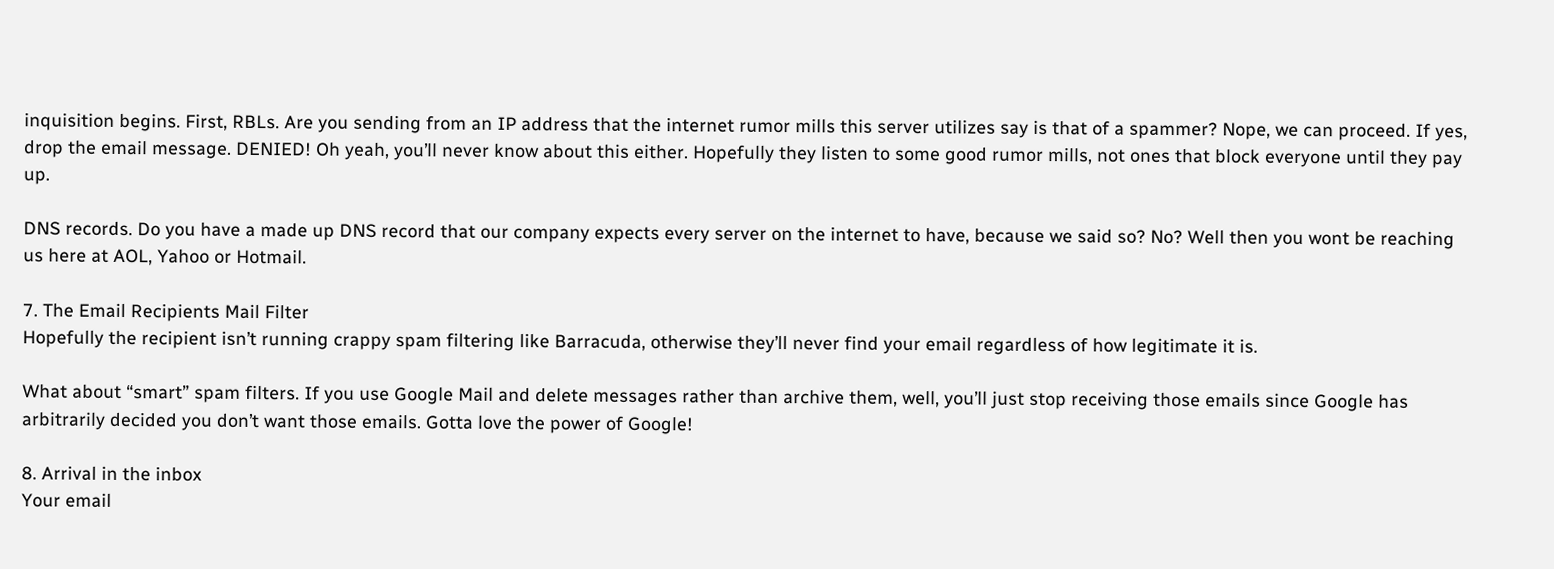inquisition begins. First, RBLs. Are you sending from an IP address that the internet rumor mills this server utilizes say is that of a spammer? Nope, we can proceed. If yes, drop the email message. DENIED! Oh yeah, you’ll never know about this either. Hopefully they listen to some good rumor mills, not ones that block everyone until they pay up.

DNS records. Do you have a made up DNS record that our company expects every server on the internet to have, because we said so? No? Well then you wont be reaching us here at AOL, Yahoo or Hotmail.

7. The Email Recipients Mail Filter
Hopefully the recipient isn’t running crappy spam filtering like Barracuda, otherwise they’ll never find your email regardless of how legitimate it is.

What about “smart” spam filters. If you use Google Mail and delete messages rather than archive them, well, you’ll just stop receiving those emails since Google has arbitrarily decided you don’t want those emails. Gotta love the power of Google!

8. Arrival in the inbox
Your email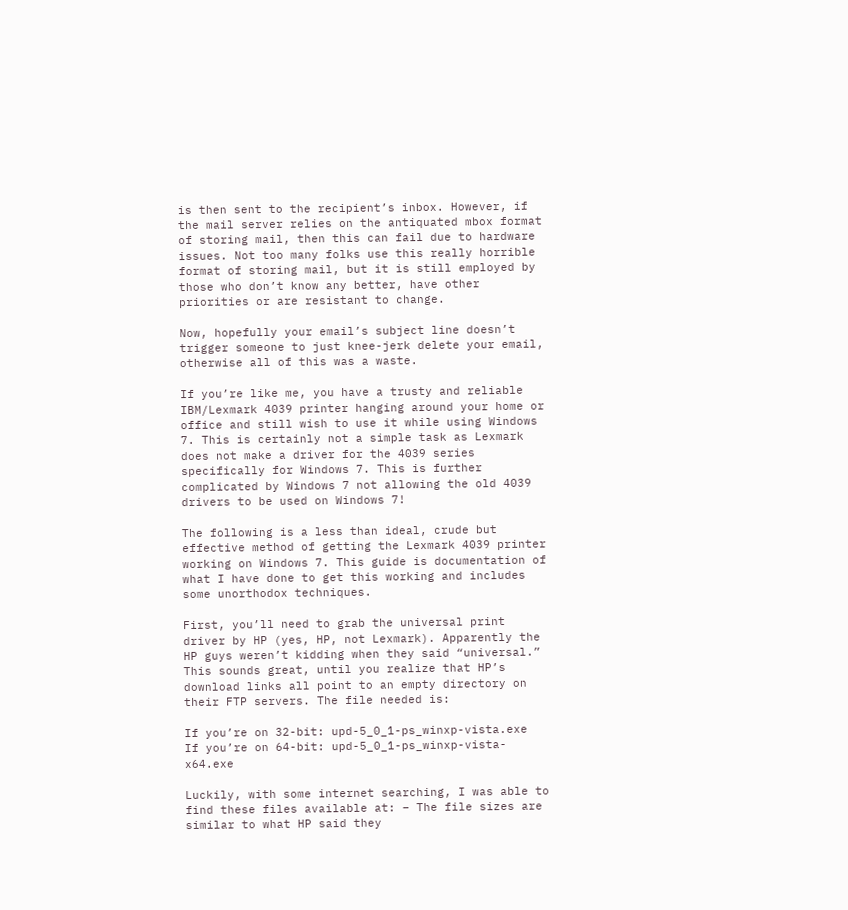is then sent to the recipient’s inbox. However, if the mail server relies on the antiquated mbox format of storing mail, then this can fail due to hardware issues. Not too many folks use this really horrible format of storing mail, but it is still employed by those who don’t know any better, have other priorities or are resistant to change.

Now, hopefully your email’s subject line doesn’t trigger someone to just knee-jerk delete your email, otherwise all of this was a waste.

If you’re like me, you have a trusty and reliable IBM/Lexmark 4039 printer hanging around your home or office and still wish to use it while using Windows 7. This is certainly not a simple task as Lexmark does not make a driver for the 4039 series specifically for Windows 7. This is further complicated by Windows 7 not allowing the old 4039 drivers to be used on Windows 7!

The following is a less than ideal, crude but effective method of getting the Lexmark 4039 printer working on Windows 7. This guide is documentation of what I have done to get this working and includes some unorthodox techniques.

First, you’ll need to grab the universal print driver by HP (yes, HP, not Lexmark). Apparently the HP guys weren’t kidding when they said “universal.” This sounds great, until you realize that HP’s download links all point to an empty directory on their FTP servers. The file needed is:

If you’re on 32-bit: upd-5_0_1-ps_winxp-vista.exe
If you’re on 64-bit: upd-5_0_1-ps_winxp-vista-x64.exe

Luckily, with some internet searching, I was able to find these files available at: – The file sizes are similar to what HP said they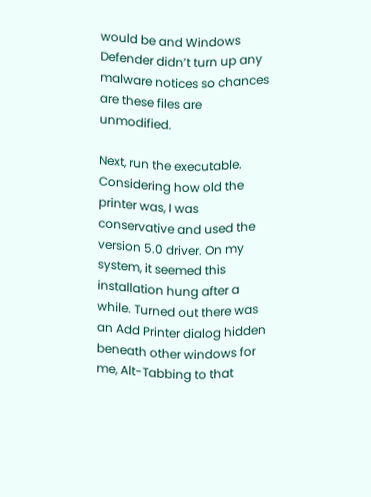would be and Windows Defender didn’t turn up any malware notices so chances are these files are unmodified.

Next, run the executable. Considering how old the printer was, I was conservative and used the version 5.0 driver. On my system, it seemed this installation hung after a while. Turned out there was an Add Printer dialog hidden beneath other windows for me, Alt-Tabbing to that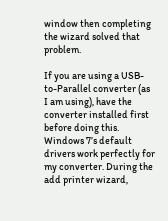window then completing the wizard solved that problem.

If you are using a USB-to-Parallel converter (as I am using), have the converter installed first before doing this. Windows 7’s default drivers work perfectly for my converter. During the add printer wizard,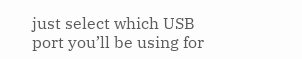just select which USB port you’ll be using for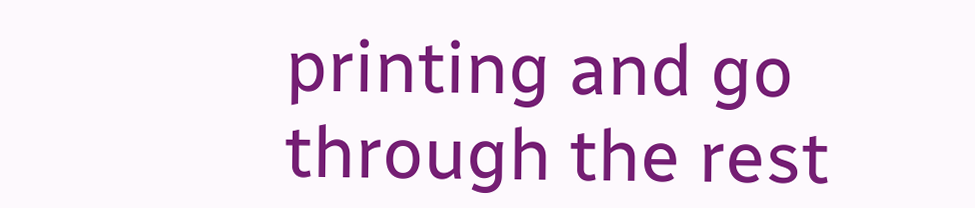printing and go through the rest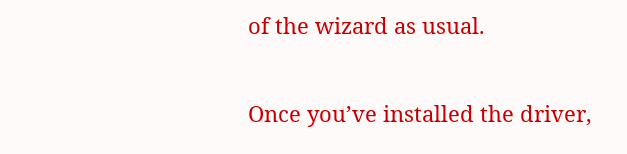of the wizard as usual.

Once you’ve installed the driver,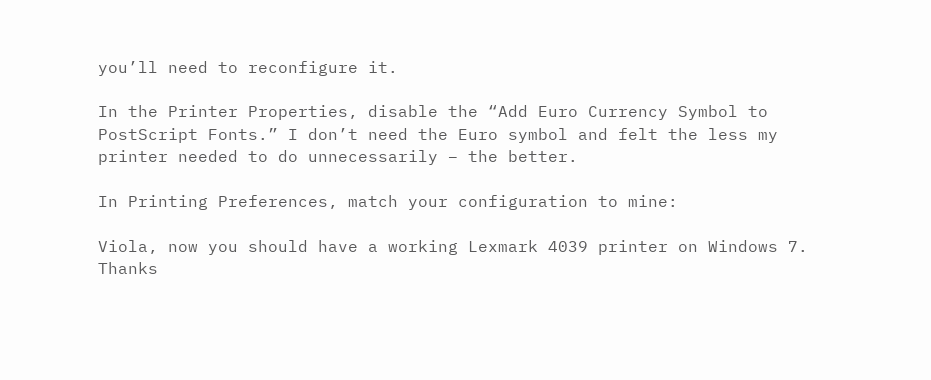you’ll need to reconfigure it.

In the Printer Properties, disable the “Add Euro Currency Symbol to PostScript Fonts.” I don’t need the Euro symbol and felt the less my printer needed to do unnecessarily – the better.

In Printing Preferences, match your configuration to mine:

Viola, now you should have a working Lexmark 4039 printer on Windows 7. Thanks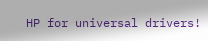HP for universal drivers!